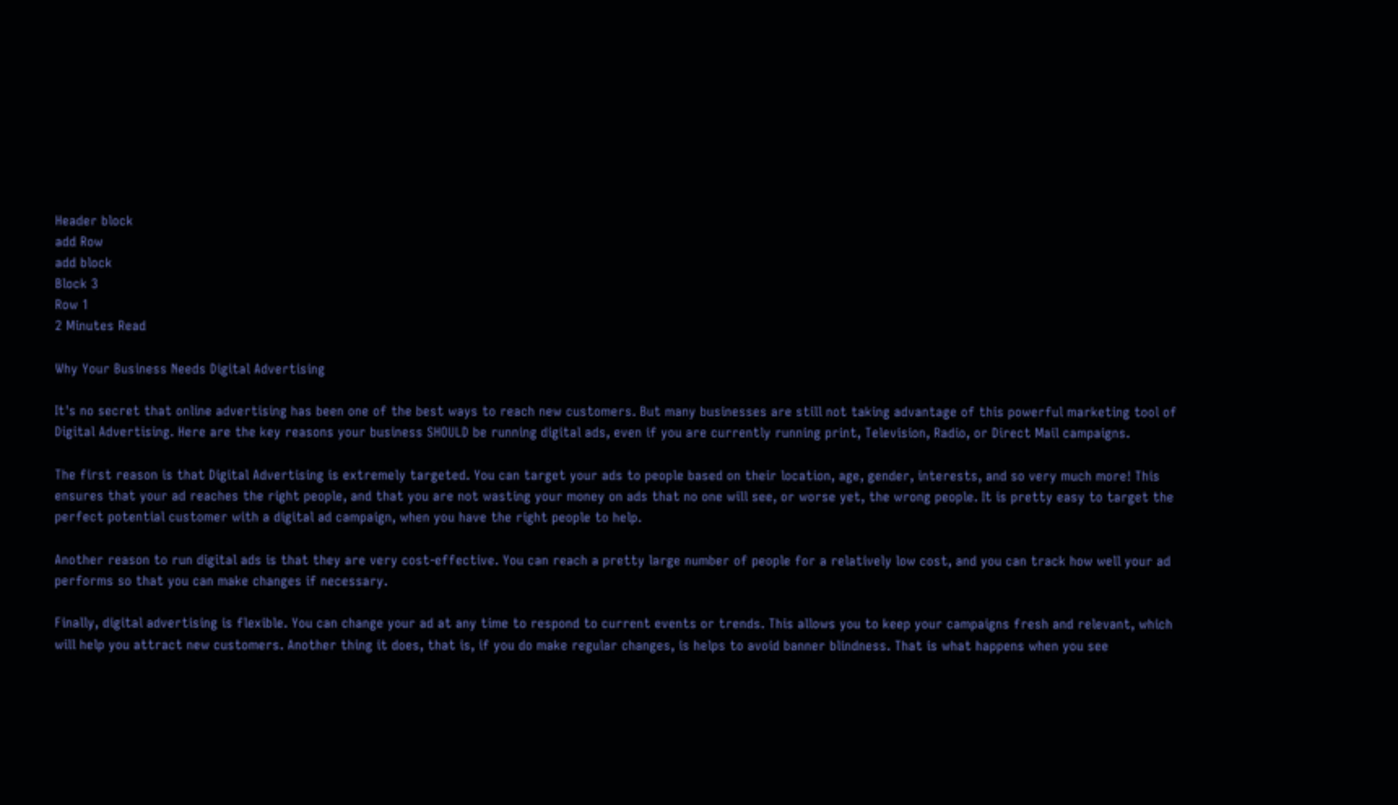Header block
add Row
add block
Block 3
Row 1
2 Minutes Read

Why Your Business Needs Digital Advertising

It's no secret that online advertising has been one of the best ways to reach new customers. But many businesses are still not taking advantage of this powerful marketing tool of Digital Advertising. Here are the key reasons your business SHOULD be running digital ads, even if you are currently running print, Television, Radio, or Direct Mail campaigns.

The first reason is that Digital Advertising is extremely targeted. You can target your ads to people based on their location, age, gender, interests, and so very much more! This ensures that your ad reaches the right people, and that you are not wasting your money on ads that no one will see, or worse yet, the wrong people. It is pretty easy to target the perfect potential customer with a digital ad campaign, when you have the right people to help.

Another reason to run digital ads is that they are very cost-effective. You can reach a pretty large number of people for a relatively low cost, and you can track how well your ad performs so that you can make changes if necessary.

Finally, digital advertising is flexible. You can change your ad at any time to respond to current events or trends. This allows you to keep your campaigns fresh and relevant, which will help you attract new customers. Another thing it does, that is, if you do make regular changes, is helps to avoid banner blindness. That is what happens when you see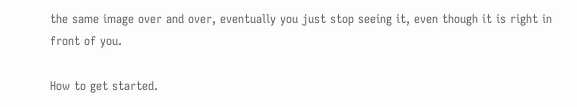the same image over and over, eventually you just stop seeing it, even though it is right in front of you.

How to get started.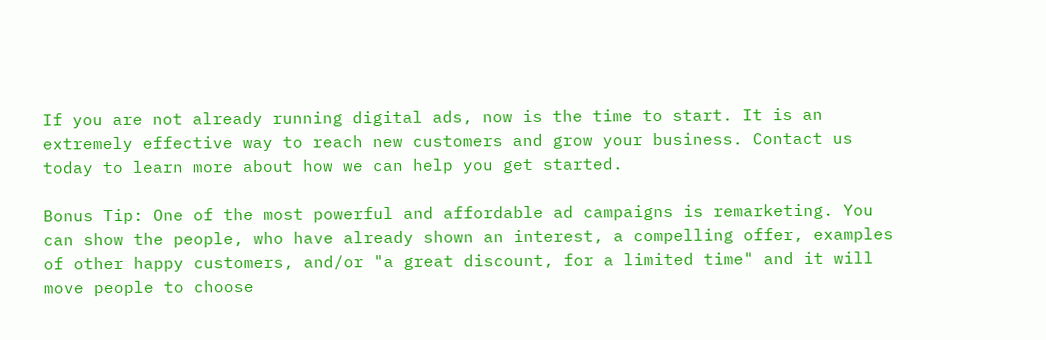If you are not already running digital ads, now is the time to start. It is an extremely effective way to reach new customers and grow your business. Contact us today to learn more about how we can help you get started.

Bonus Tip: One of the most powerful and affordable ad campaigns is remarketing. You can show the people, who have already shown an interest, a compelling offer, examples of other happy customers, and/or "a great discount, for a limited time" and it will move people to choose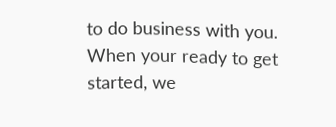to do business with you. When your ready to get started, we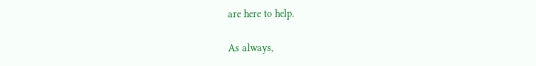are here to help.

As always,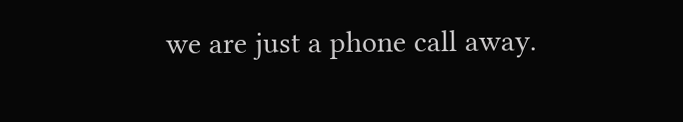we are just a phone call away.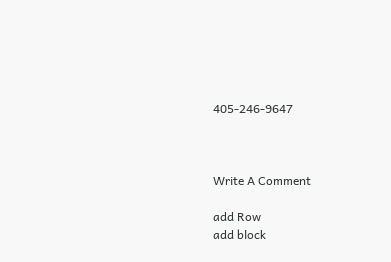405-246-9647



Write A Comment

add Row
add block